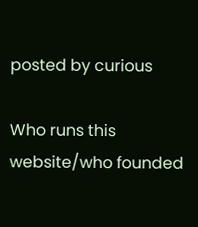posted by curious

Who runs this website/who founded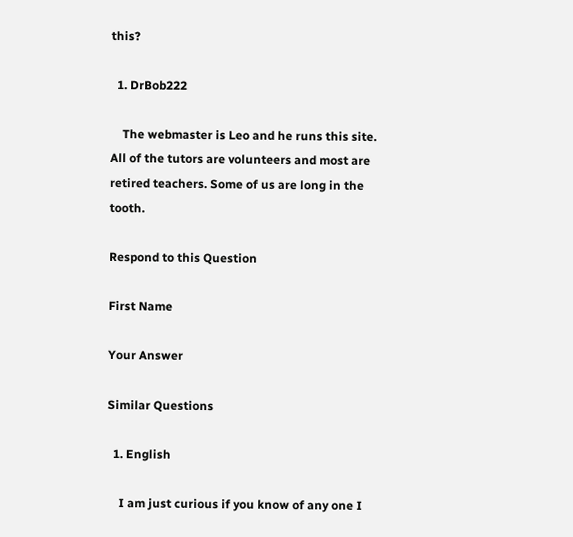this?

  1. DrBob222

    The webmaster is Leo and he runs this site. All of the tutors are volunteers and most are retired teachers. Some of us are long in the tooth.

Respond to this Question

First Name

Your Answer

Similar Questions

  1. English

    I am just curious if you know of any one I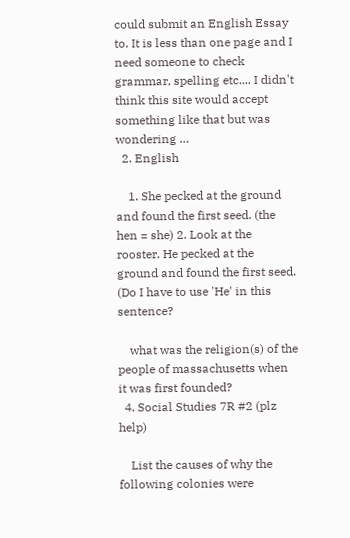could submit an English Essay to. It is less than one page and I need someone to check grammar, spelling etc.... I didn't think this site would accept something like that but was wondering …
  2. English

    1. She pecked at the ground and found the first seed. (the hen = she) 2. Look at the rooster. He pecked at the ground and found the first seed. (Do I have to use 'He' in this sentence?

    what was the religion(s) of the people of massachusetts when it was first founded?
  4. Social Studies 7R #2 (plz help)

    List the causes of why the following colonies were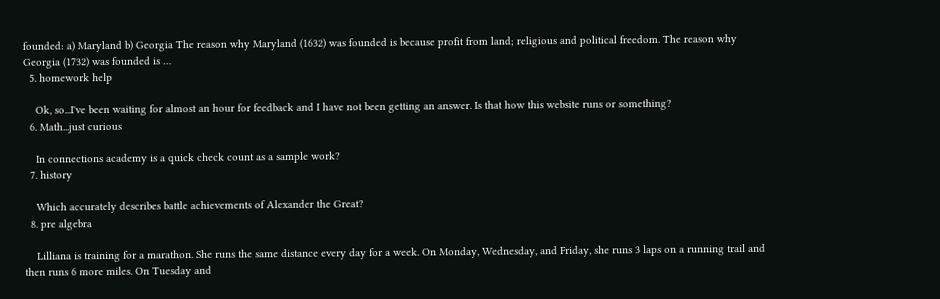founded: a) Maryland b) Georgia The reason why Maryland (1632) was founded is because profit from land; religious and political freedom. The reason why Georgia (1732) was founded is …
  5. homework help

    Ok, so...I've been waiting for almost an hour for feedback and I have not been getting an answer. Is that how this website runs or something?
  6. Math...just curious

    In connections academy is a quick check count as a sample work?
  7. history

    Which accurately describes battle achievements of Alexander the Great?
  8. pre algebra

    Lilliana is training for a marathon. She runs the same distance every day for a week. On Monday, Wednesday, and Friday, she runs 3 laps on a running trail and then runs 6 more miles. On Tuesday and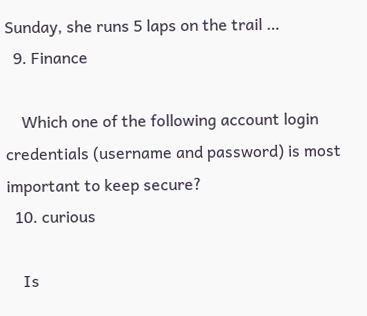Sunday, she runs 5 laps on the trail …
  9. Finance

    Which one of the following account login credentials (username and password) is most important to keep secure?
  10. curious

    Is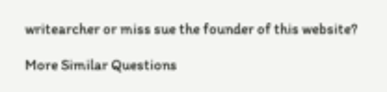writearcher or miss sue the founder of this website?

More Similar Questions